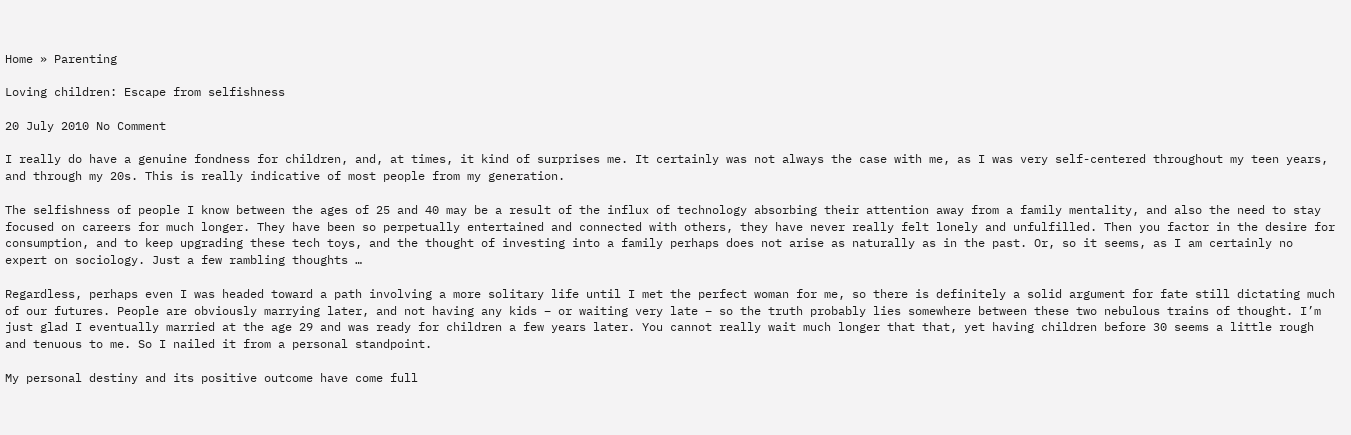Home » Parenting

Loving children: Escape from selfishness

20 July 2010 No Comment

I really do have a genuine fondness for children, and, at times, it kind of surprises me. It certainly was not always the case with me, as I was very self-centered throughout my teen years, and through my 20s. This is really indicative of most people from my generation.

The selfishness of people I know between the ages of 25 and 40 may be a result of the influx of technology absorbing their attention away from a family mentality, and also the need to stay focused on careers for much longer. They have been so perpetually entertained and connected with others, they have never really felt lonely and unfulfilled. Then you factor in the desire for consumption, and to keep upgrading these tech toys, and the thought of investing into a family perhaps does not arise as naturally as in the past. Or, so it seems, as I am certainly no expert on sociology. Just a few rambling thoughts …

Regardless, perhaps even I was headed toward a path involving a more solitary life until I met the perfect woman for me, so there is definitely a solid argument for fate still dictating much of our futures. People are obviously marrying later, and not having any kids – or waiting very late – so the truth probably lies somewhere between these two nebulous trains of thought. I’m just glad I eventually married at the age 29 and was ready for children a few years later. You cannot really wait much longer that that, yet having children before 30 seems a little rough and tenuous to me. So I nailed it from a personal standpoint.

My personal destiny and its positive outcome have come full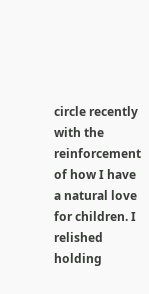circle recently with the reinforcement of how I have a natural love for children. I relished holding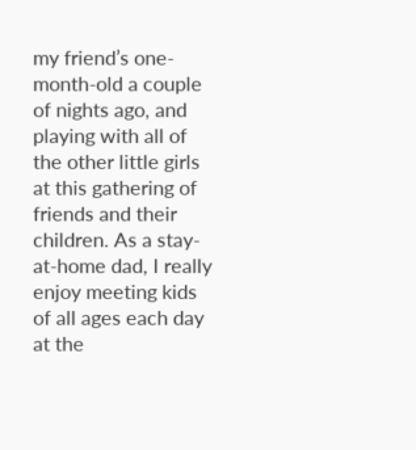my friend’s one-month-old a couple of nights ago, and playing with all of the other little girls at this gathering of friends and their children. As a stay-at-home dad, I really enjoy meeting kids of all ages each day at the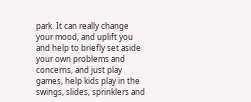park. It can really change your mood, and uplift you and help to briefly set aside your own problems and concerns, and just play games, help kids play in the swings, slides, sprinklers and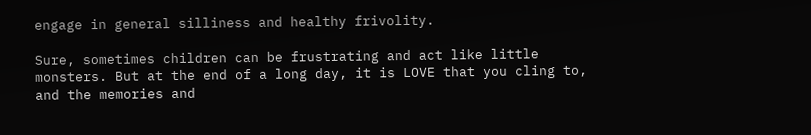engage in general silliness and healthy frivolity.

Sure, sometimes children can be frustrating and act like little monsters. But at the end of a long day, it is LOVE that you cling to, and the memories and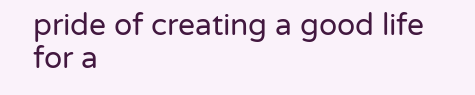pride of creating a good life for a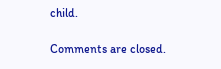child.

Comments are closed.